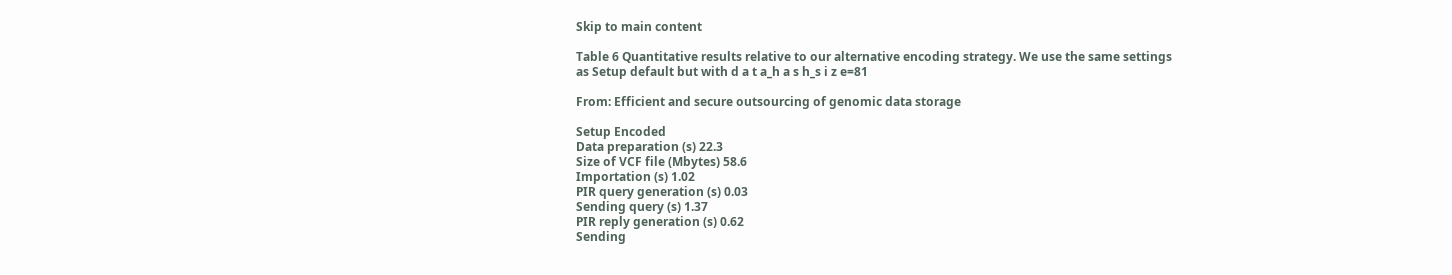Skip to main content

Table 6 Quantitative results relative to our alternative encoding strategy. We use the same settings as Setup default but with d a t a_h a s h_s i z e=81

From: Efficient and secure outsourcing of genomic data storage

Setup Encoded
Data preparation (s) 22.3
Size of VCF file (Mbytes) 58.6
Importation (s) 1.02
PIR query generation (s) 0.03
Sending query (s) 1.37
PIR reply generation (s) 0.62
Sending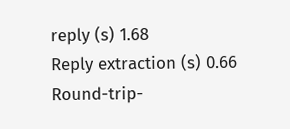reply (s) 1.68
Reply extraction (s) 0.66
Round-trip-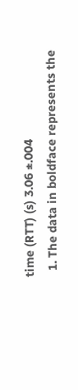time (RTT) (s) 3.06 ±.004
  1. The data in boldface represents the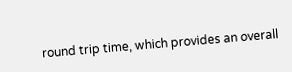round trip time, which provides an overall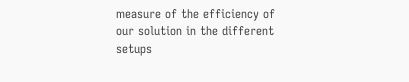measure of the efficiency of our solution in the different setups